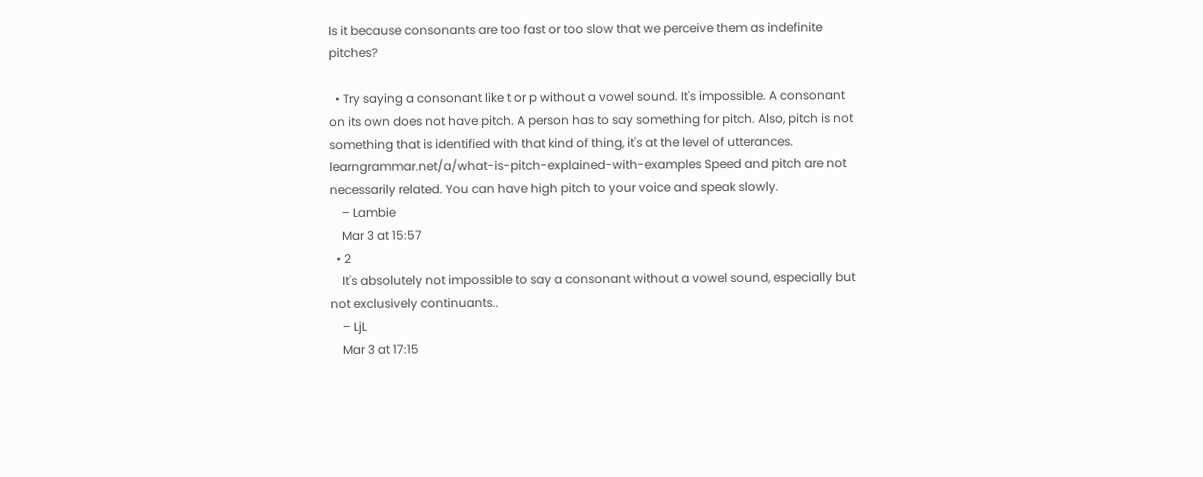Is it because consonants are too fast or too slow that we perceive them as indefinite pitches?

  • Try saying a consonant like t or p without a vowel sound. It's impossible. A consonant on its own does not have pitch. A person has to say something for pitch. Also, pitch is not something that is identified with that kind of thing, it's at the level of utterances. learngrammar.net/a/what-is-pitch-explained-with-examples Speed and pitch are not necessarily related. You can have high pitch to your voice and speak slowly.
    – Lambie
    Mar 3 at 15:57
  • 2
    It's absolutely not impossible to say a consonant without a vowel sound, especially but not exclusively continuants..
    – LjL
    Mar 3 at 17:15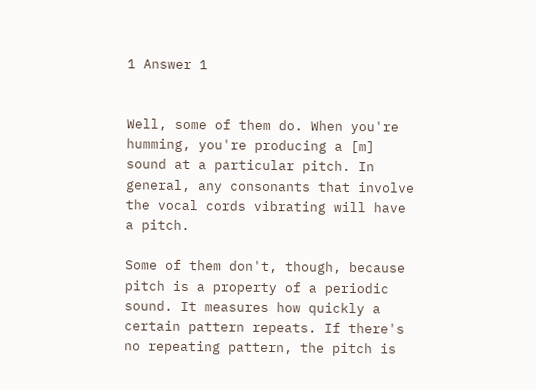1 Answer 1


Well, some of them do. When you're humming, you're producing a [m] sound at a particular pitch. In general, any consonants that involve the vocal cords vibrating will have a pitch.

Some of them don't, though, because pitch is a property of a periodic sound. It measures how quickly a certain pattern repeats. If there's no repeating pattern, the pitch is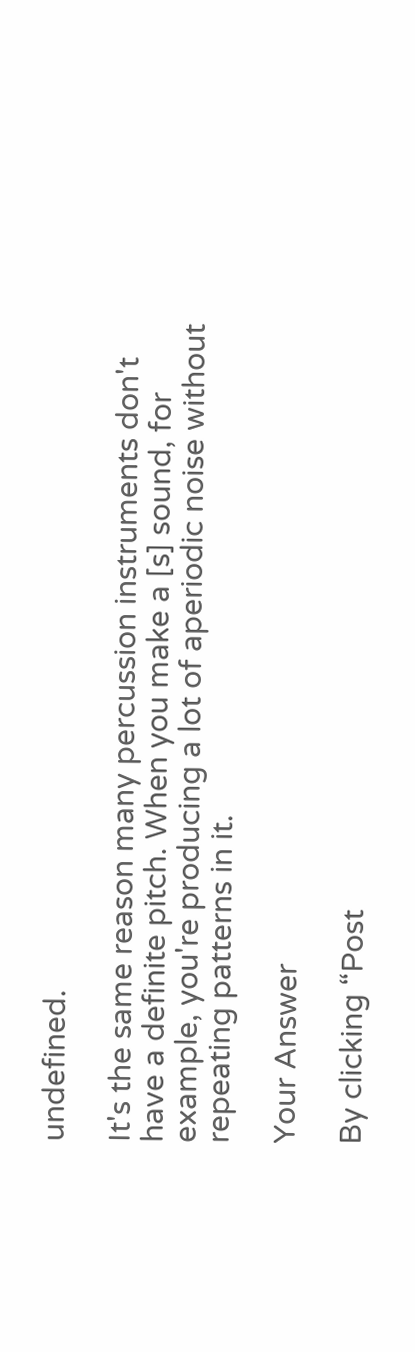undefined.

It's the same reason many percussion instruments don't have a definite pitch. When you make a [s] sound, for example, you're producing a lot of aperiodic noise without repeating patterns in it.

Your Answer

By clicking “Post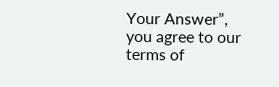Your Answer”, you agree to our terms of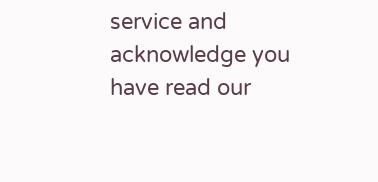service and acknowledge you have read our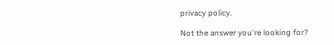privacy policy.

Not the answer you're looking for?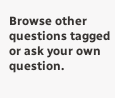Browse other questions tagged or ask your own question.